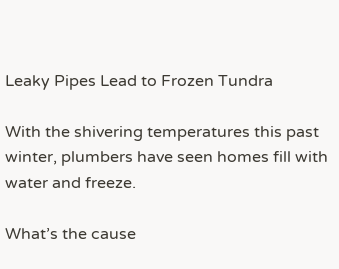Leaky Pipes Lead to Frozen Tundra

With the shivering temperatures this past winter, plumbers have seen homes fill with water and freeze.

What’s the cause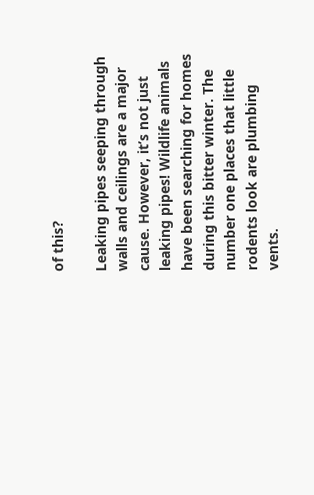of this?

Leaking pipes seeping through walls and ceilings are a major cause. However, it’s not just leaking pipes! Wildlife animals have been searching for homes during this bitter winter. The number one places that little rodents look are plumbing vents.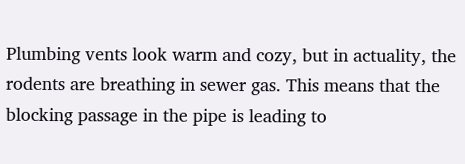Plumbing vents look warm and cozy, but in actuality, the rodents are breathing in sewer gas. This means that the blocking passage in the pipe is leading to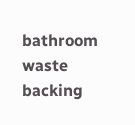bathroom waste backing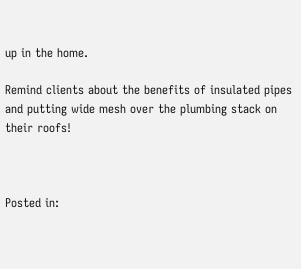up in the home.

Remind clients about the benefits of insulated pipes and putting wide mesh over the plumbing stack on their roofs!



Posted in: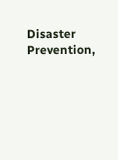Disaster Prevention,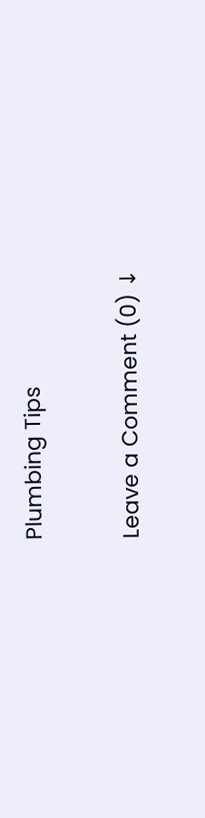Plumbing Tips

Leave a Comment (0) ↓